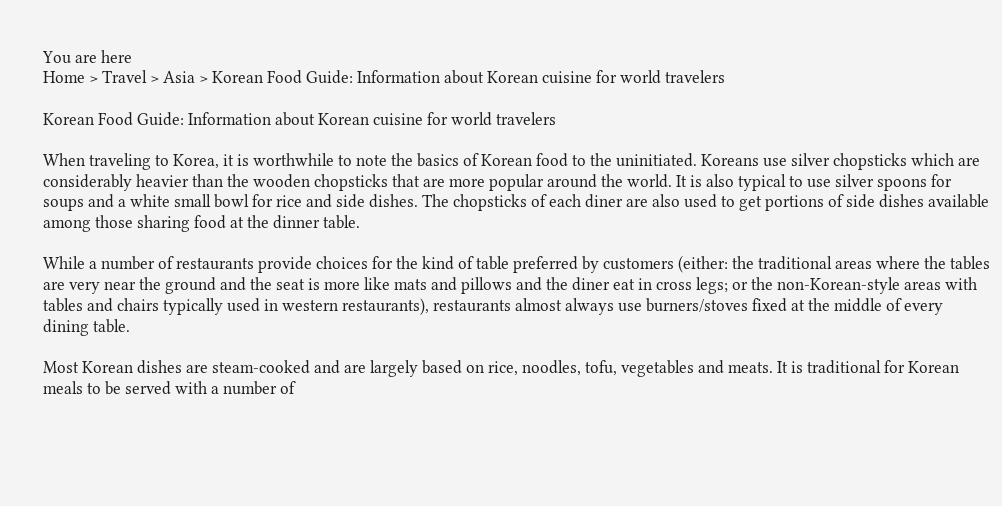You are here
Home > Travel > Asia > Korean Food Guide: Information about Korean cuisine for world travelers

Korean Food Guide: Information about Korean cuisine for world travelers

When traveling to Korea, it is worthwhile to note the basics of Korean food to the uninitiated. Koreans use silver chopsticks which are considerably heavier than the wooden chopsticks that are more popular around the world. It is also typical to use silver spoons for soups and a white small bowl for rice and side dishes. The chopsticks of each diner are also used to get portions of side dishes available among those sharing food at the dinner table.

While a number of restaurants provide choices for the kind of table preferred by customers (either: the traditional areas where the tables are very near the ground and the seat is more like mats and pillows and the diner eat in cross legs; or the non-Korean-style areas with tables and chairs typically used in western restaurants), restaurants almost always use burners/stoves fixed at the middle of every dining table.

Most Korean dishes are steam-cooked and are largely based on rice, noodles, tofu, vegetables and meats. It is traditional for Korean meals to be served with a number of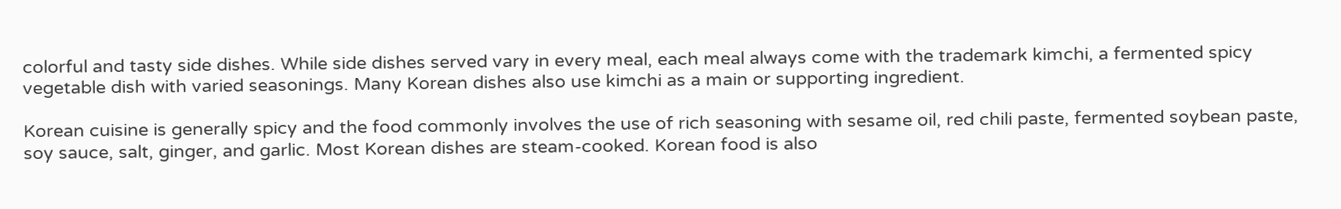colorful and tasty side dishes. While side dishes served vary in every meal, each meal always come with the trademark kimchi, a fermented spicy vegetable dish with varied seasonings. Many Korean dishes also use kimchi as a main or supporting ingredient.

Korean cuisine is generally spicy and the food commonly involves the use of rich seasoning with sesame oil, red chili paste, fermented soybean paste, soy sauce, salt, ginger, and garlic. Most Korean dishes are steam-cooked. Korean food is also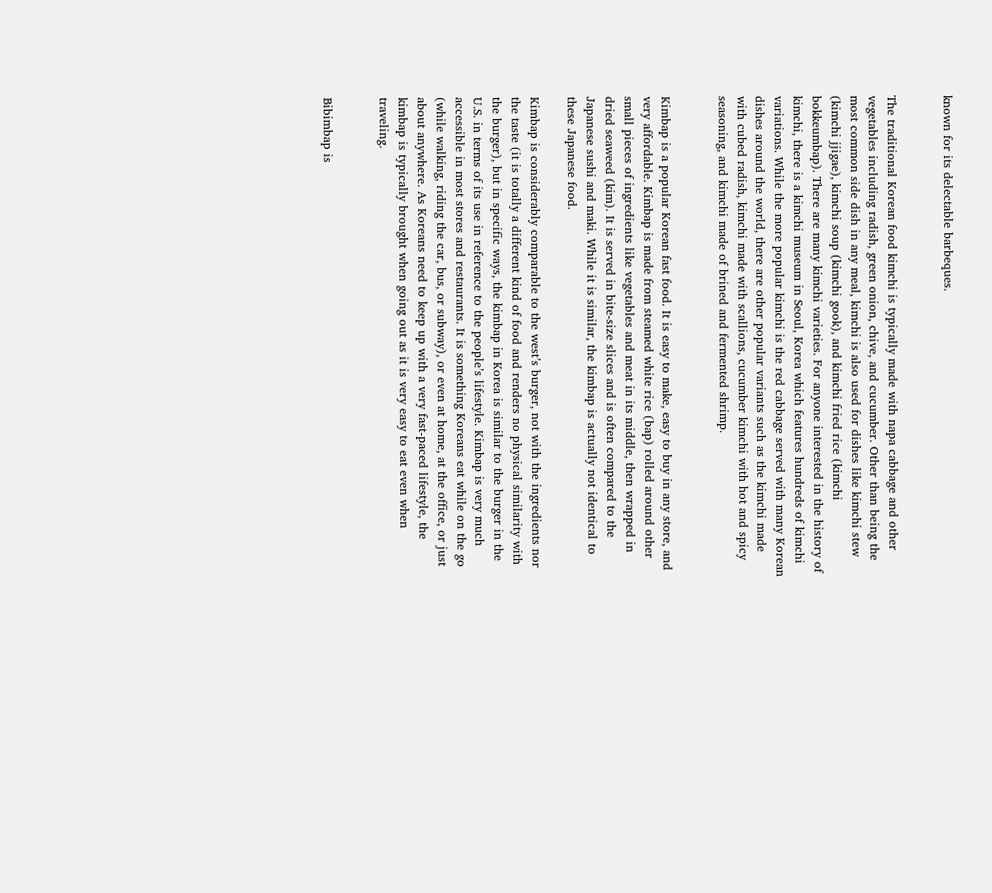known for its delectable barbeques.


The traditional Korean food kimchi is typically made with napa cabbage and other vegetables including radish, green onion, chive, and cucumber. Other than being the most common side dish in any meal, kimchi is also used for dishes like kimchi stew (kimchi jjigae), kimchi soup (kimchi gook), and kimchi fried rice (kimchi bokkeumbap). There are many kimchi varieties. For anyone interested in the history of kimchi, there is a kimchi museum in Seoul, Korea which features hundreds of kimchi variations. While the more popular kimchi is the red cabbage served with many Korean dishes around the world, there are other popular variants such as the kimchi made with cubed radish, kimchi made with scallions, cucumber kimchi with hot and spicy seasoning, and kimchi made of brined and fermented shrimp.


Kimbap is a popular Korean fast food. It is easy to make, easy to buy in any store, and very affordable. Kimbap is made from steamed white rice (bap) rolled around other small pieces of ingredients like vegetables and meat in its middle, then wrapped in dried seaweed (kim). It is served in bite-size slices and is often compared to the Japanese sushi and maki. While it is similar, the kimbap is actually not identical to these Japanese food.

Kimbap is considerably comparable to the west’s burger, not with the ingredients nor the taste (it is totally a different kind of food and renders no physical similarity with the burger), but in specific ways, the kimbap in Korea is similar to the burger in the U.S. in terms of its use in reference to the people’s lifestyle. Kimbap is very much accessible in most stores and restaurants. It is something Koreans eat while on the go (while walking, riding the car, bus, or subway), or even at home, at the office, or just about anywhere. As Koreans need to keep up with a very fast-paced lifestyle, the kimbap is typically brought when going out as it is very easy to eat even when traveling.


Bibimbap is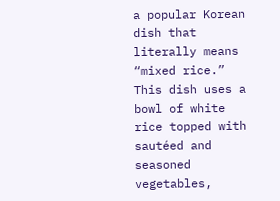a popular Korean dish that literally means “mixed rice.” This dish uses a bowl of white rice topped with sautéed and seasoned vegetables,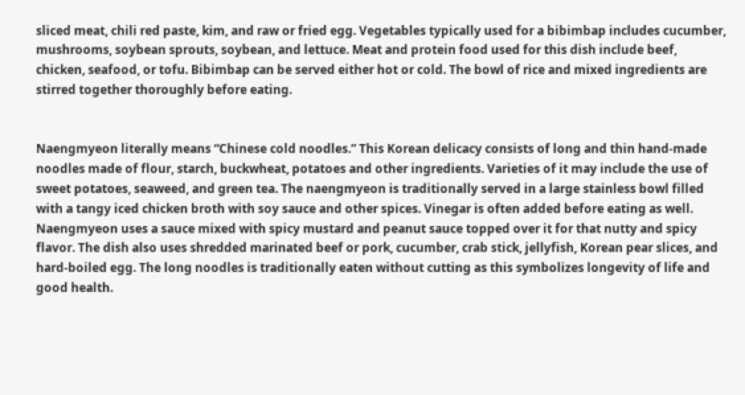sliced meat, chili red paste, kim, and raw or fried egg. Vegetables typically used for a bibimbap includes cucumber, mushrooms, soybean sprouts, soybean, and lettuce. Meat and protein food used for this dish include beef, chicken, seafood, or tofu. Bibimbap can be served either hot or cold. The bowl of rice and mixed ingredients are stirred together thoroughly before eating.


Naengmyeon literally means “Chinese cold noodles.” This Korean delicacy consists of long and thin hand-made noodles made of flour, starch, buckwheat, potatoes and other ingredients. Varieties of it may include the use of sweet potatoes, seaweed, and green tea. The naengmyeon is traditionally served in a large stainless bowl filled with a tangy iced chicken broth with soy sauce and other spices. Vinegar is often added before eating as well. Naengmyeon uses a sauce mixed with spicy mustard and peanut sauce topped over it for that nutty and spicy flavor. The dish also uses shredded marinated beef or pork, cucumber, crab stick, jellyfish, Korean pear slices, and hard-boiled egg. The long noodles is traditionally eaten without cutting as this symbolizes longevity of life and good health.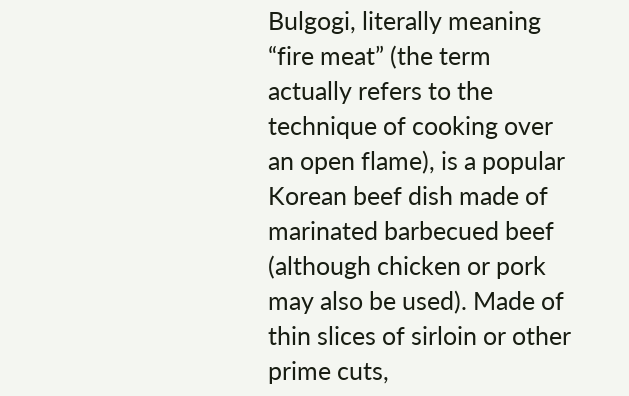Bulgogi, literally meaning “fire meat” (the term actually refers to the technique of cooking over an open flame), is a popular Korean beef dish made of marinated barbecued beef (although chicken or pork may also be used). Made of thin slices of sirloin or other prime cuts,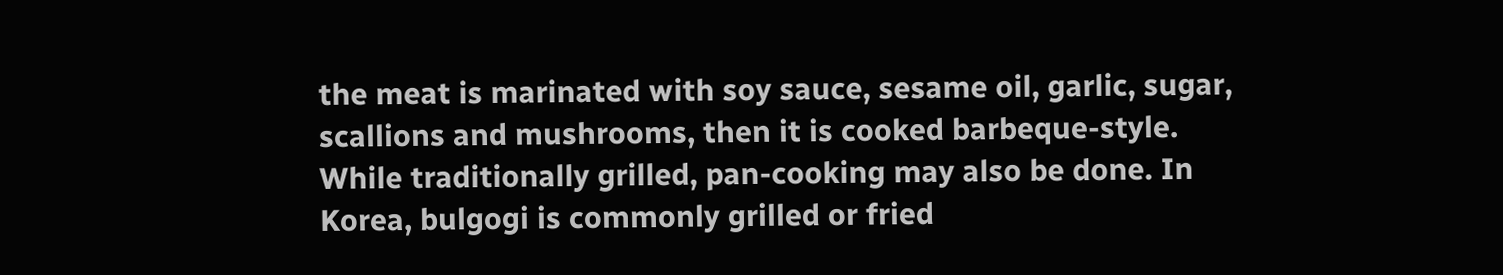the meat is marinated with soy sauce, sesame oil, garlic, sugar, scallions and mushrooms, then it is cooked barbeque-style. While traditionally grilled, pan-cooking may also be done. In Korea, bulgogi is commonly grilled or fried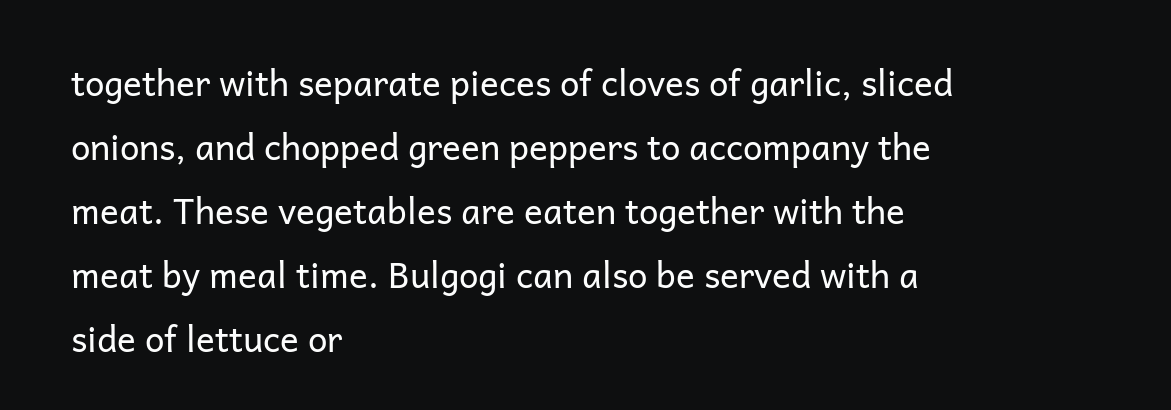together with separate pieces of cloves of garlic, sliced onions, and chopped green peppers to accompany the meat. These vegetables are eaten together with the meat by meal time. Bulgogi can also be served with a side of lettuce or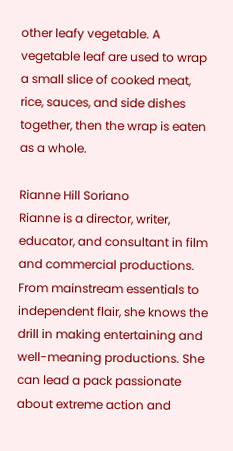other leafy vegetable. A vegetable leaf are used to wrap a small slice of cooked meat, rice, sauces, and side dishes together, then the wrap is eaten as a whole.

Rianne Hill Soriano
Rianne is a director, writer, educator, and consultant in film and commercial productions. From mainstream essentials to independent flair, she knows the drill in making entertaining and well-meaning productions. She can lead a pack passionate about extreme action and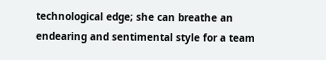technological edge; she can breathe an endearing and sentimental style for a team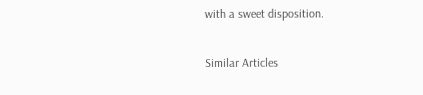with a sweet disposition.

Similar Articles